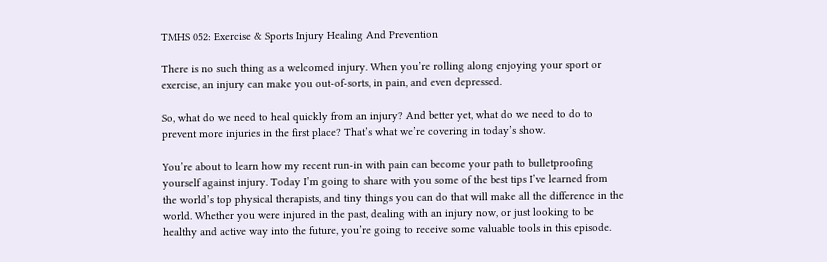TMHS 052: Exercise & Sports Injury Healing And Prevention

There is no such thing as a welcomed injury. When you’re rolling along enjoying your sport or exercise, an injury can make you out-of-sorts, in pain, and even depressed.

So, what do we need to heal quickly from an injury? And better yet, what do we need to do to prevent more injuries in the first place? That’s what we’re covering in today’s show.

You’re about to learn how my recent run-in with pain can become your path to bulletproofing yourself against injury. Today I’m going to share with you some of the best tips I’ve learned from the world’s top physical therapists, and tiny things you can do that will make all the difference in the world. Whether you were injured in the past, dealing with an injury now, or just looking to be healthy and active way into the future, you’re going to receive some valuable tools in this episode.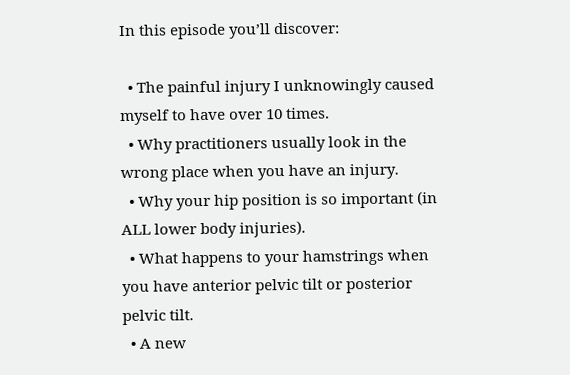In this episode you’ll discover:

  • The painful injury I unknowingly caused myself to have over 10 times.
  • Why practitioners usually look in the wrong place when you have an injury.
  • Why your hip position is so important (in ALL lower body injuries).
  • What happens to your hamstrings when you have anterior pelvic tilt or posterior pelvic tilt.
  • A new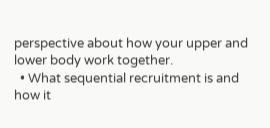perspective about how your upper and lower body work together.
  • What sequential recruitment is and how it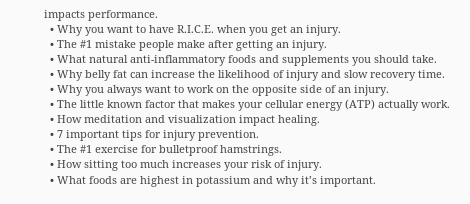impacts performance.
  • Why you want to have R.I.C.E. when you get an injury.
  • The #1 mistake people make after getting an injury.
  • What natural anti-inflammatory foods and supplements you should take.
  • Why belly fat can increase the likelihood of injury and slow recovery time.
  • Why you always want to work on the opposite side of an injury.
  • The little known factor that makes your cellular energy (ATP) actually work.
  • How meditation and visualization impact healing.
  • 7 important tips for injury prevention.
  • The #1 exercise for bulletproof hamstrings.
  • How sitting too much increases your risk of injury.
  • What foods are highest in potassium and why it’s important.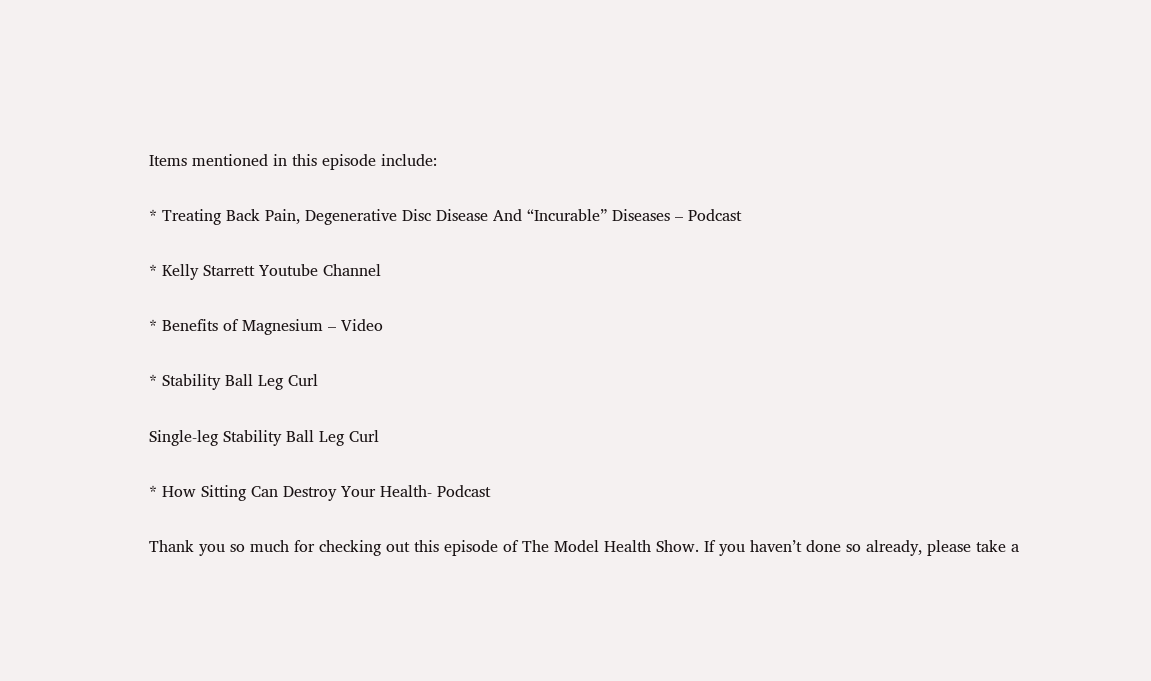Items mentioned in this episode include:

* Treating Back Pain, Degenerative Disc Disease And “Incurable” Diseases – Podcast

* Kelly Starrett Youtube Channel

* Benefits of Magnesium – Video

* Stability Ball Leg Curl

Single-leg Stability Ball Leg Curl

* How Sitting Can Destroy Your Health- Podcast

Thank you so much for checking out this episode of The Model Health Show. If you haven’t done so already, please take a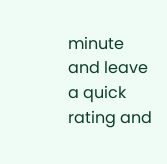minute and leave a quick rating and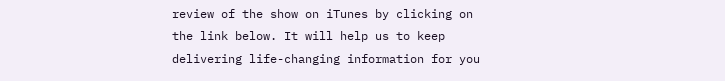review of the show on iTunes by clicking on the link below. It will help us to keep delivering life-changing information for you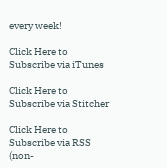every week!

Click Here to Subscribe via iTunes

Click Here to Subscribe via Stitcher

Click Here to Subscribe via RSS (non-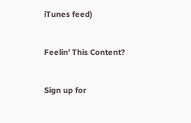iTunes feed)

Feelin’ This Content?

Sign up for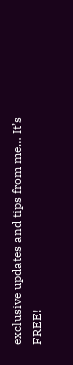exclusive updates and tips from me… It’s FREE!